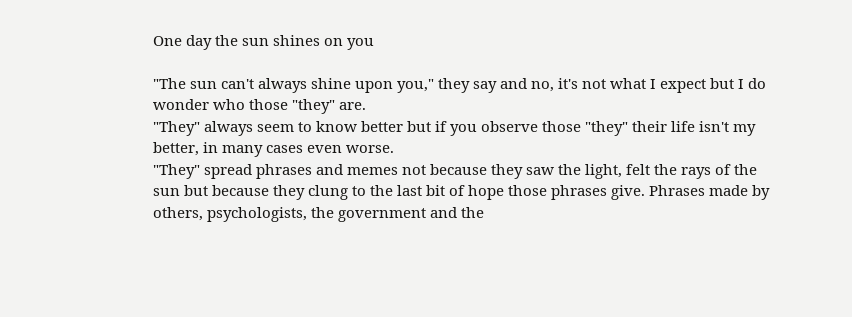One day the sun shines on you

"The sun can't always shine upon you," they say and no, it's not what I expect but I do wonder who those "they" are.
"They" always seem to know better but if you observe those "they" their life isn't my better, in many cases even worse.
"They" spread phrases and memes not because they saw the light, felt the rays of the sun but because they clung to the last bit of hope those phrases give. Phrases made by others, psychologists, the government and the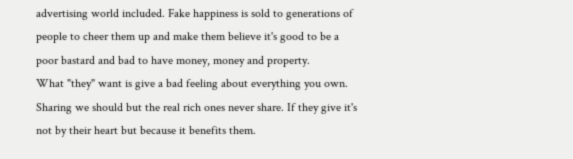advertising world included. Fake happiness is sold to generations of people to cheer them up and make them believe it's good to be a poor bastard and bad to have money, money and property.
What "they" want is give a bad feeling about everything you own. Sharing we should but the real rich ones never share. If they give it's not by their heart but because it benefits them.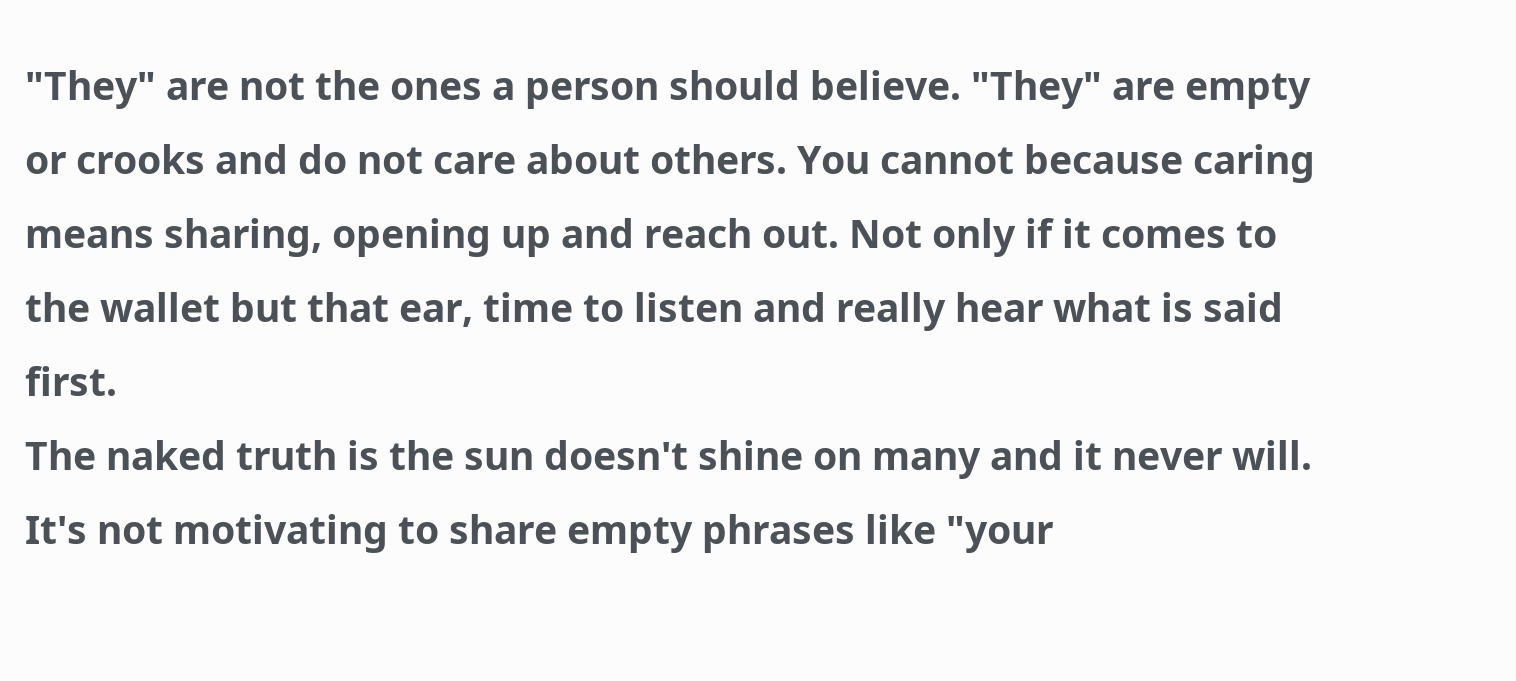"They" are not the ones a person should believe. "They" are empty or crooks and do not care about others. You cannot because caring means sharing, opening up and reach out. Not only if it comes to the wallet but that ear, time to listen and really hear what is said first.
The naked truth is the sun doesn't shine on many and it never will. It's not motivating to share empty phrases like "your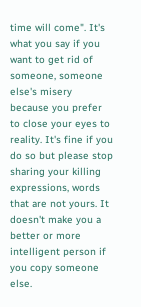time will come". It's what you say if you want to get rid of someone, someone else's misery because you prefer to close your eyes to reality. It's fine if you do so but please stop sharing your killing expressions, words that are not yours. It doesn't make you a better or more intelligent person if you copy someone else.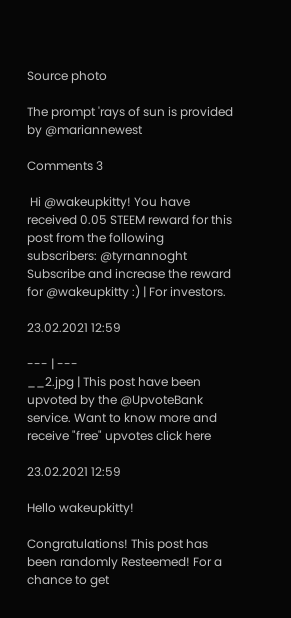Source photo

The prompt 'rays of sun is provided by @mariannewest

Comments 3

 Hi @wakeupkitty! You have received 0.05 STEEM reward for this post from the following subscribers: @tyrnannoght
Subscribe and increase the reward for @wakeupkitty :) | For investors.

23.02.2021 12:59

--- | ---
__2.jpg | This post have been upvoted by the @UpvoteBank service. Want to know more and receive "free" upvotes click here

23.02.2021 12:59

Hello wakeupkitty!

Congratulations! This post has been randomly Resteemed! For a chance to get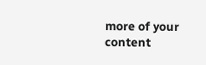more of your content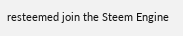resteemed join the Steem Engine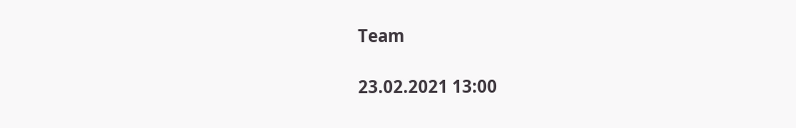Team

23.02.2021 13:00